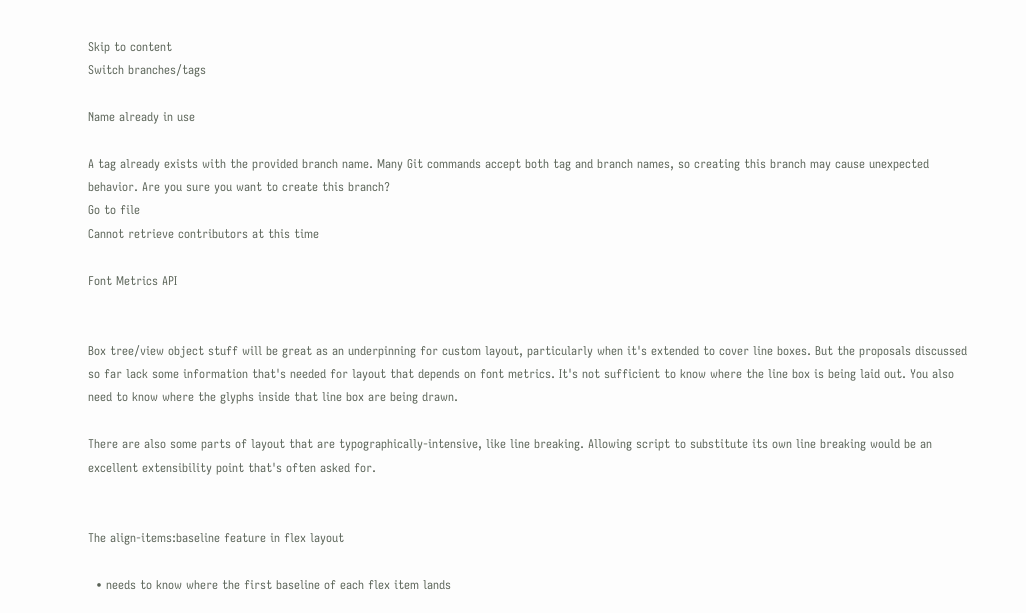Skip to content
Switch branches/tags

Name already in use

A tag already exists with the provided branch name. Many Git commands accept both tag and branch names, so creating this branch may cause unexpected behavior. Are you sure you want to create this branch?
Go to file
Cannot retrieve contributors at this time

Font Metrics API


Box tree/view object stuff will be great as an underpinning for custom layout, particularly when it's extended to cover line boxes. But the proposals discussed so far lack some information that's needed for layout that depends on font metrics. It's not sufficient to know where the line box is being laid out. You also need to know where the glyphs inside that line box are being drawn.

There are also some parts of layout that are typographically-intensive, like line breaking. Allowing script to substitute its own line breaking would be an excellent extensibility point that's often asked for.


The align-items:baseline feature in flex layout

  • needs to know where the first baseline of each flex item lands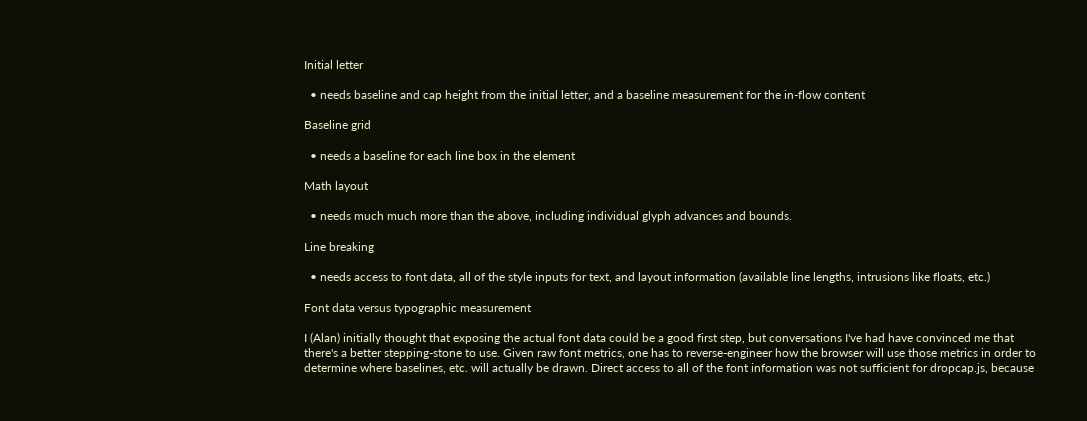Initial letter

  • needs baseline and cap height from the initial letter, and a baseline measurement for the in-flow content

Baseline grid

  • needs a baseline for each line box in the element

Math layout

  • needs much much more than the above, including individual glyph advances and bounds.

Line breaking

  • needs access to font data, all of the style inputs for text, and layout information (available line lengths, intrusions like floats, etc.)

Font data versus typographic measurement

I (Alan) initially thought that exposing the actual font data could be a good first step, but conversations I've had have convinced me that there's a better stepping-stone to use. Given raw font metrics, one has to reverse-engineer how the browser will use those metrics in order to determine where baselines, etc. will actually be drawn. Direct access to all of the font information was not sufficient for dropcap.js, because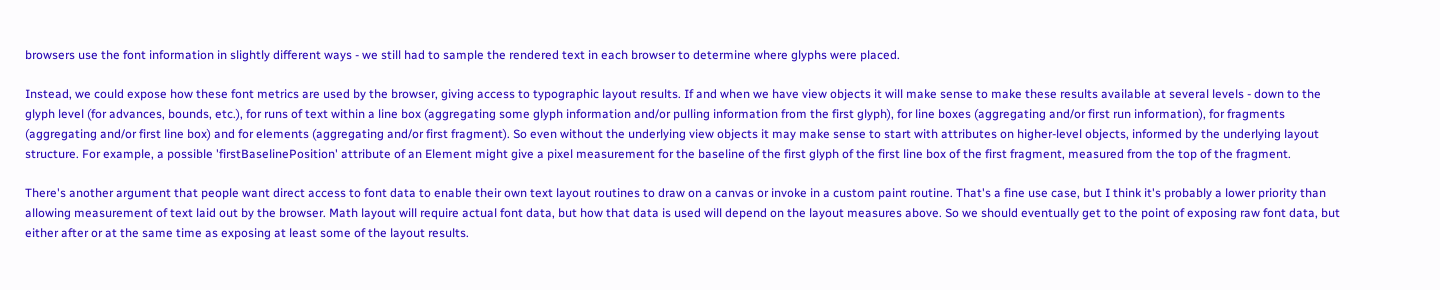browsers use the font information in slightly different ways - we still had to sample the rendered text in each browser to determine where glyphs were placed.

Instead, we could expose how these font metrics are used by the browser, giving access to typographic layout results. If and when we have view objects it will make sense to make these results available at several levels - down to the glyph level (for advances, bounds, etc.), for runs of text within a line box (aggregating some glyph information and/or pulling information from the first glyph), for line boxes (aggregating and/or first run information), for fragments (aggregating and/or first line box) and for elements (aggregating and/or first fragment). So even without the underlying view objects it may make sense to start with attributes on higher-level objects, informed by the underlying layout structure. For example, a possible 'firstBaselinePosition' attribute of an Element might give a pixel measurement for the baseline of the first glyph of the first line box of the first fragment, measured from the top of the fragment.

There's another argument that people want direct access to font data to enable their own text layout routines to draw on a canvas or invoke in a custom paint routine. That's a fine use case, but I think it's probably a lower priority than allowing measurement of text laid out by the browser. Math layout will require actual font data, but how that data is used will depend on the layout measures above. So we should eventually get to the point of exposing raw font data, but either after or at the same time as exposing at least some of the layout results.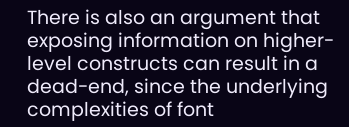There is also an argument that exposing information on higher-level constructs can result in a dead-end, since the underlying complexities of font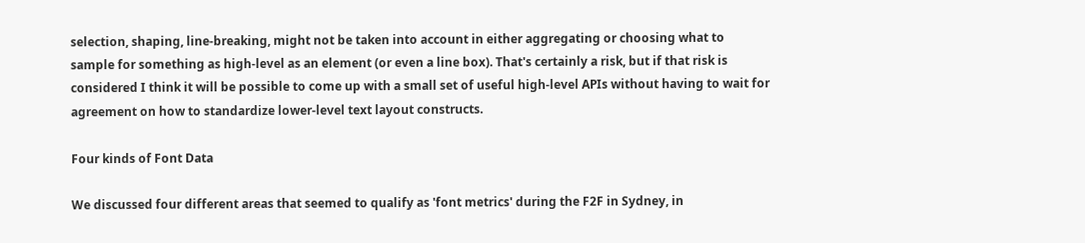selection, shaping, line-breaking, might not be taken into account in either aggregating or choosing what to sample for something as high-level as an element (or even a line box). That's certainly a risk, but if that risk is considered I think it will be possible to come up with a small set of useful high-level APIs without having to wait for agreement on how to standardize lower-level text layout constructs.

Four kinds of Font Data

We discussed four different areas that seemed to qualify as 'font metrics' during the F2F in Sydney, in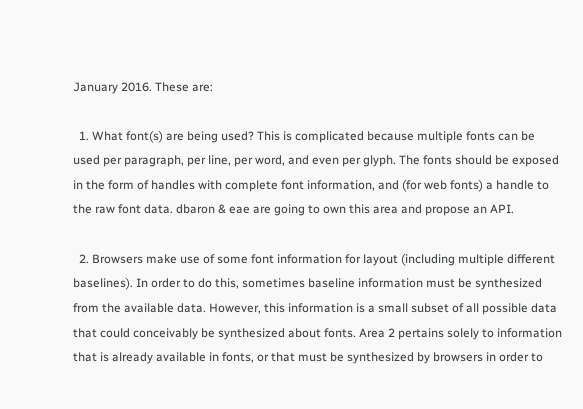January 2016. These are:

  1. What font(s) are being used? This is complicated because multiple fonts can be used per paragraph, per line, per word, and even per glyph. The fonts should be exposed in the form of handles with complete font information, and (for web fonts) a handle to the raw font data. dbaron & eae are going to own this area and propose an API.

  2. Browsers make use of some font information for layout (including multiple different baselines). In order to do this, sometimes baseline information must be synthesized from the available data. However, this information is a small subset of all possible data that could conceivably be synthesized about fonts. Area 2 pertains solely to information that is already available in fonts, or that must be synthesized by browsers in order to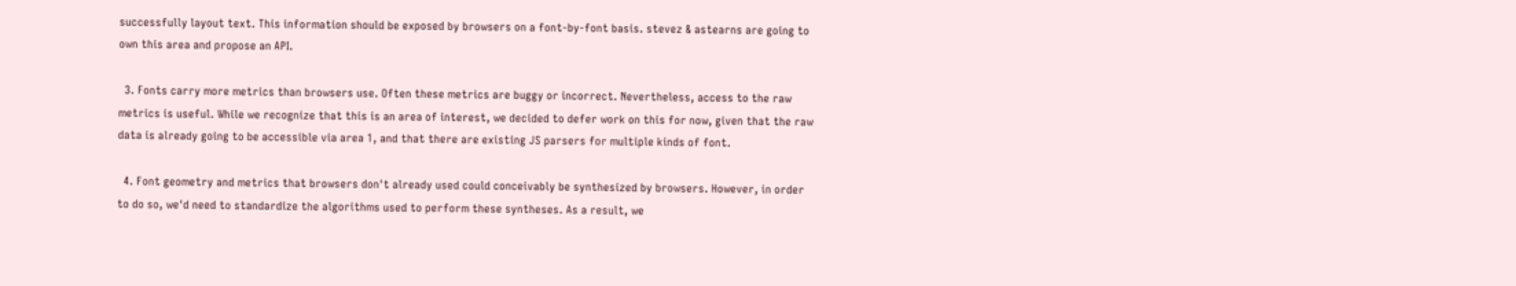successfully layout text. This information should be exposed by browsers on a font-by-font basis. stevez & astearns are going to own this area and propose an API.

  3. Fonts carry more metrics than browsers use. Often these metrics are buggy or incorrect. Nevertheless, access to the raw metrics is useful. While we recognize that this is an area of interest, we decided to defer work on this for now, given that the raw data is already going to be accessible via area 1, and that there are existing JS parsers for multiple kinds of font.

  4. Font geometry and metrics that browsers don't already used could conceivably be synthesized by browsers. However, in order to do so, we'd need to standardize the algorithms used to perform these syntheses. As a result, we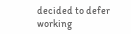decided to defer working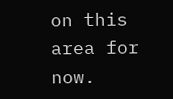on this area for now.